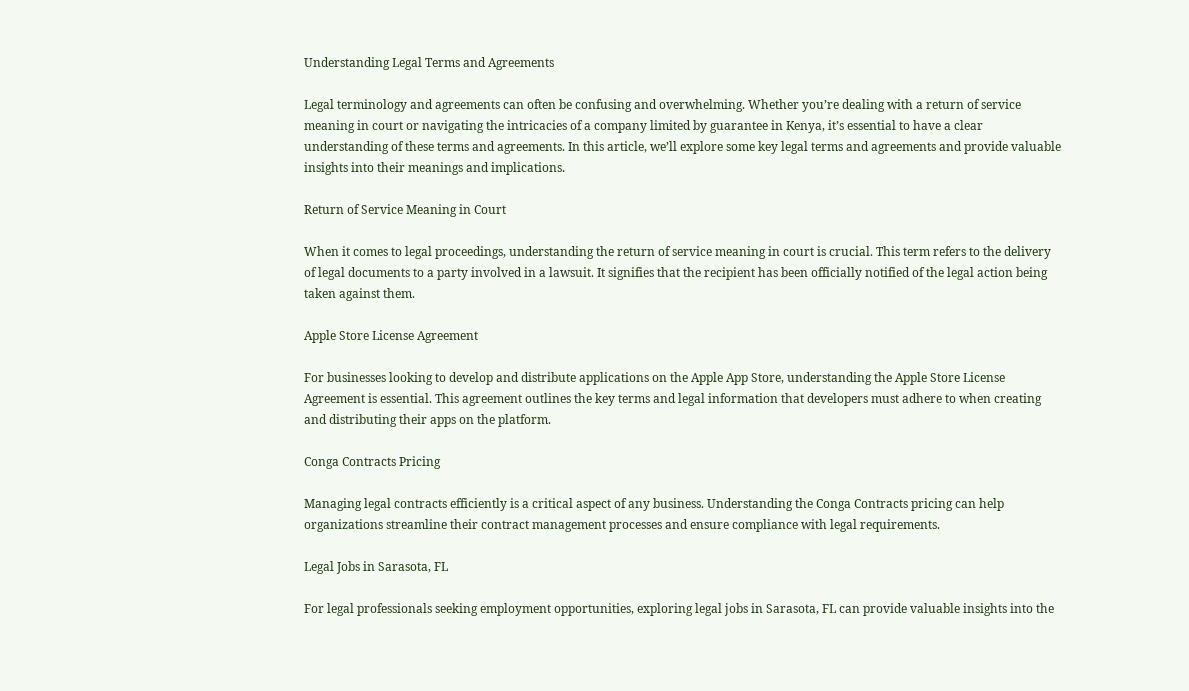Understanding Legal Terms and Agreements

Legal terminology and agreements can often be confusing and overwhelming. Whether you’re dealing with a return of service meaning in court or navigating the intricacies of a company limited by guarantee in Kenya, it’s essential to have a clear understanding of these terms and agreements. In this article, we’ll explore some key legal terms and agreements and provide valuable insights into their meanings and implications.

Return of Service Meaning in Court

When it comes to legal proceedings, understanding the return of service meaning in court is crucial. This term refers to the delivery of legal documents to a party involved in a lawsuit. It signifies that the recipient has been officially notified of the legal action being taken against them.

Apple Store License Agreement

For businesses looking to develop and distribute applications on the Apple App Store, understanding the Apple Store License Agreement is essential. This agreement outlines the key terms and legal information that developers must adhere to when creating and distributing their apps on the platform.

Conga Contracts Pricing

Managing legal contracts efficiently is a critical aspect of any business. Understanding the Conga Contracts pricing can help organizations streamline their contract management processes and ensure compliance with legal requirements.

Legal Jobs in Sarasota, FL

For legal professionals seeking employment opportunities, exploring legal jobs in Sarasota, FL can provide valuable insights into the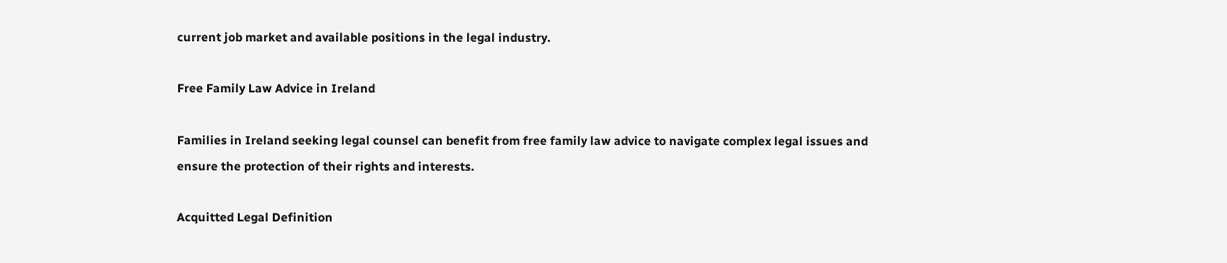current job market and available positions in the legal industry.

Free Family Law Advice in Ireland

Families in Ireland seeking legal counsel can benefit from free family law advice to navigate complex legal issues and ensure the protection of their rights and interests.

Acquitted Legal Definition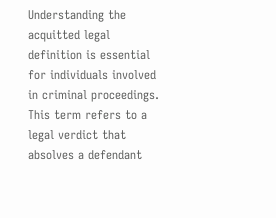Understanding the acquitted legal definition is essential for individuals involved in criminal proceedings. This term refers to a legal verdict that absolves a defendant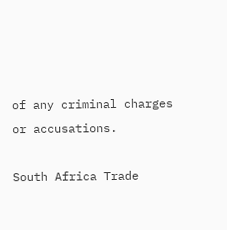of any criminal charges or accusations.

South Africa Trade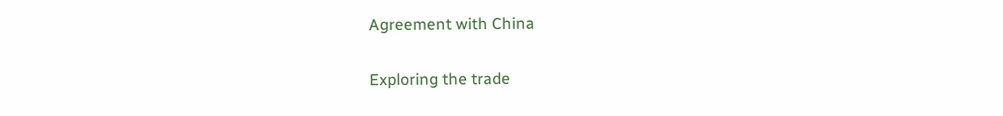Agreement with China

Exploring the trade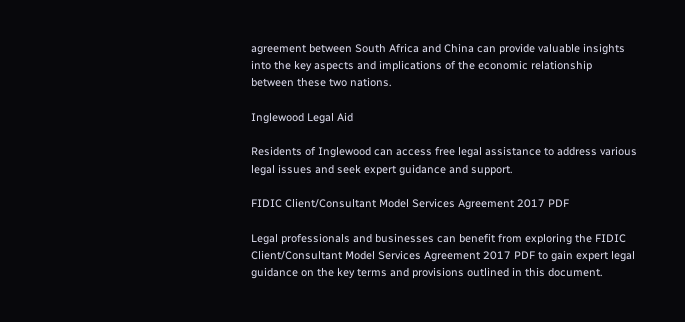agreement between South Africa and China can provide valuable insights into the key aspects and implications of the economic relationship between these two nations.

Inglewood Legal Aid

Residents of Inglewood can access free legal assistance to address various legal issues and seek expert guidance and support.

FIDIC Client/Consultant Model Services Agreement 2017 PDF

Legal professionals and businesses can benefit from exploring the FIDIC Client/Consultant Model Services Agreement 2017 PDF to gain expert legal guidance on the key terms and provisions outlined in this document.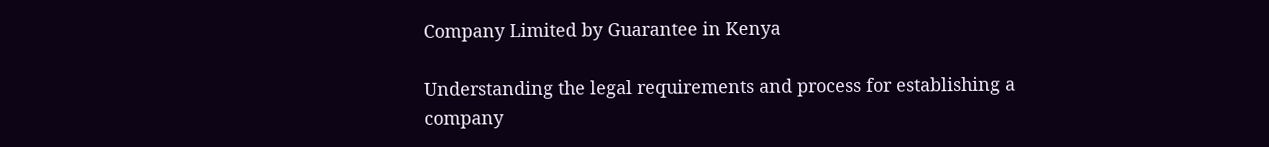Company Limited by Guarantee in Kenya

Understanding the legal requirements and process for establishing a company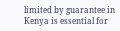limited by guarantee in Kenya is essential for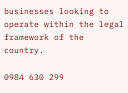businesses looking to operate within the legal framework of the country.

0984 630 299